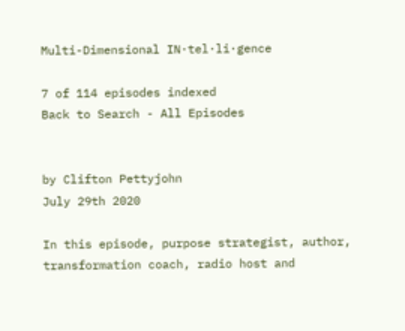Multi-Dimensional IN·tel·li·gence

7 of 114 episodes indexed
Back to Search - All Episodes


by Clifton Pettyjohn
July 29th 2020

In this episode, purpose strategist, author, transformation coach, radio host and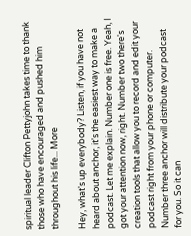spiritual leader Clifton Pettyjohn takes time to thank those who have encouraged and pushed him throughout his life... More

Hey, what's up everybody? Listen, if you have not heard about anchor, it's the easiest way to make a podcast. Let me explain. Number one is free. Yeah, I got your attention now, right. Number two there's creation tools that allow you to record and edit your podcast right from your phone or computer. Number three anchor will distribute your podcast for you. So it can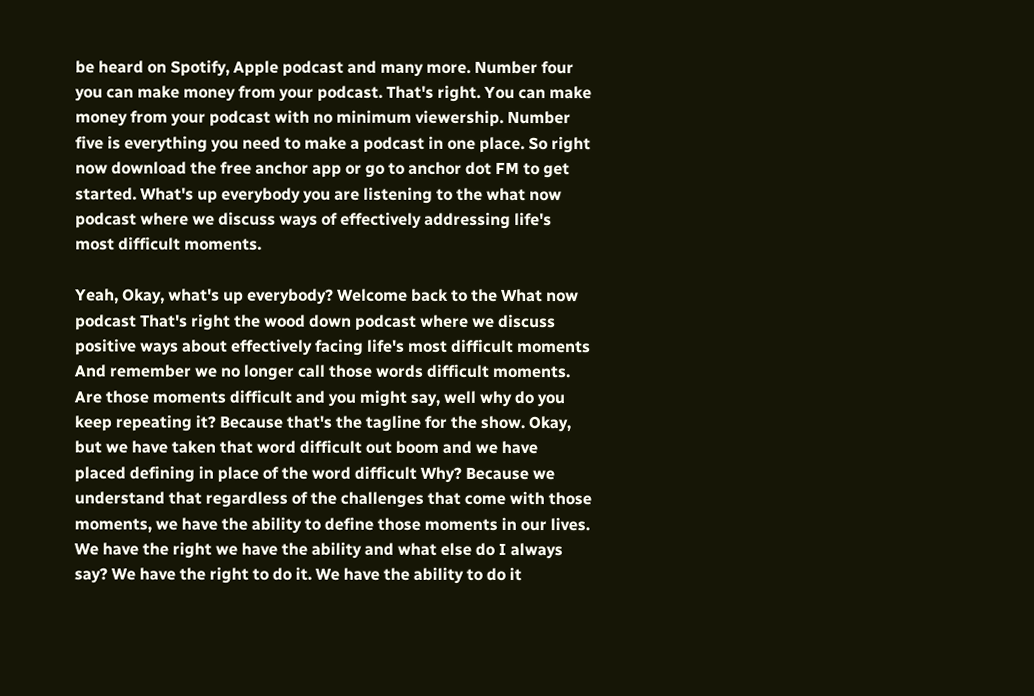be heard on Spotify, Apple podcast and many more. Number four you can make money from your podcast. That's right. You can make money from your podcast with no minimum viewership. Number five is everything you need to make a podcast in one place. So right now download the free anchor app or go to anchor dot FM to get started. What's up everybody you are listening to the what now podcast where we discuss ways of effectively addressing life's most difficult moments.

Yeah, Okay, what's up everybody? Welcome back to the What now podcast That's right the wood down podcast where we discuss positive ways about effectively facing life's most difficult moments And remember we no longer call those words difficult moments. Are those moments difficult and you might say, well why do you keep repeating it? Because that's the tagline for the show. Okay, but we have taken that word difficult out boom and we have placed defining in place of the word difficult Why? Because we understand that regardless of the challenges that come with those moments, we have the ability to define those moments in our lives. We have the right we have the ability and what else do I always say? We have the right to do it. We have the ability to do it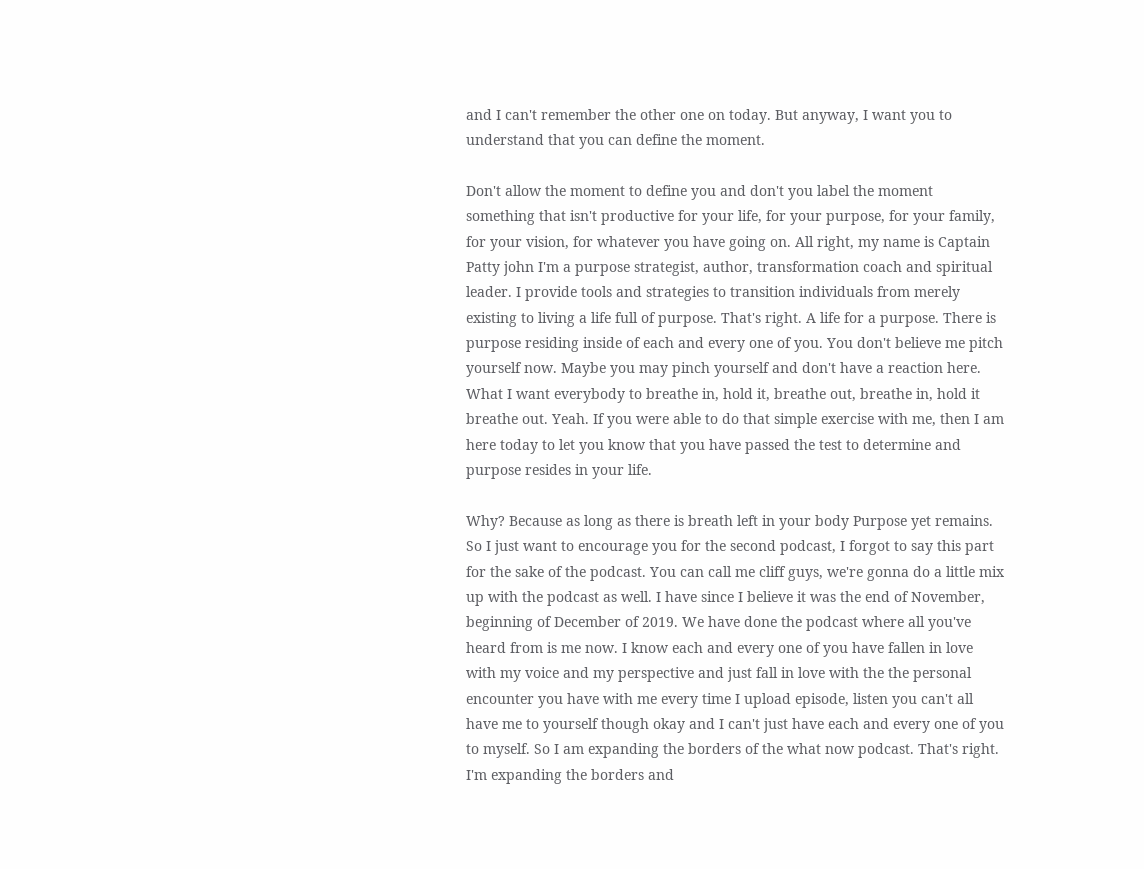and I can't remember the other one on today. But anyway, I want you to understand that you can define the moment.

Don't allow the moment to define you and don't you label the moment something that isn't productive for your life, for your purpose, for your family, for your vision, for whatever you have going on. All right, my name is Captain Patty john I'm a purpose strategist, author, transformation coach and spiritual leader. I provide tools and strategies to transition individuals from merely existing to living a life full of purpose. That's right. A life for a purpose. There is purpose residing inside of each and every one of you. You don't believe me pitch yourself now. Maybe you may pinch yourself and don't have a reaction here. What I want everybody to breathe in, hold it, breathe out, breathe in, hold it breathe out. Yeah. If you were able to do that simple exercise with me, then I am here today to let you know that you have passed the test to determine and purpose resides in your life.

Why? Because as long as there is breath left in your body Purpose yet remains. So I just want to encourage you for the second podcast, I forgot to say this part for the sake of the podcast. You can call me cliff guys, we're gonna do a little mix up with the podcast as well. I have since I believe it was the end of November, beginning of December of 2019. We have done the podcast where all you've heard from is me now. I know each and every one of you have fallen in love with my voice and my perspective and just fall in love with the the personal encounter you have with me every time I upload episode, listen you can't all have me to yourself though okay and I can't just have each and every one of you to myself. So I am expanding the borders of the what now podcast. That's right. I'm expanding the borders and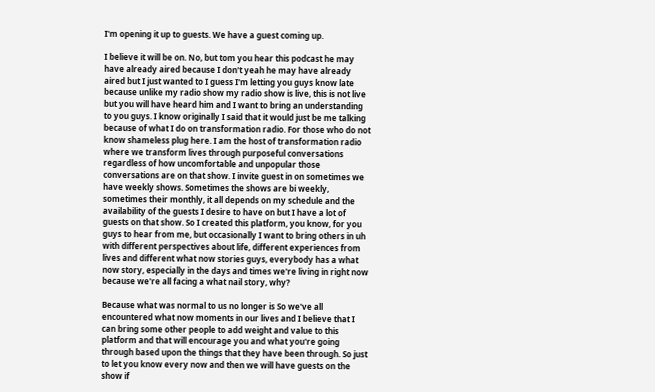I'm opening it up to guests. We have a guest coming up.

I believe it will be on. No, but tom you hear this podcast he may have already aired because I don't yeah he may have already aired but I just wanted to I guess I'm letting you guys know late because unlike my radio show my radio show is live, this is not live but you will have heard him and I want to bring an understanding to you guys. I know originally I said that it would just be me talking because of what I do on transformation radio. For those who do not know shameless plug here. I am the host of transformation radio where we transform lives through purposeful conversations regardless of how uncomfortable and unpopular those conversations are on that show. I invite guest in on sometimes we have weekly shows. Sometimes the shows are bi weekly, sometimes their monthly, it all depends on my schedule and the availability of the guests I desire to have on but I have a lot of guests on that show. So I created this platform, you know, for you guys to hear from me, but occasionally I want to bring others in uh with different perspectives about life, different experiences from lives and different what now stories guys, everybody has a what now story, especially in the days and times we're living in right now because we're all facing a what nail story, why?

Because what was normal to us no longer is So we've all encountered what now moments in our lives and I believe that I can bring some other people to add weight and value to this platform and that will encourage you and what you're going through based upon the things that they have been through. So just to let you know every now and then we will have guests on the show if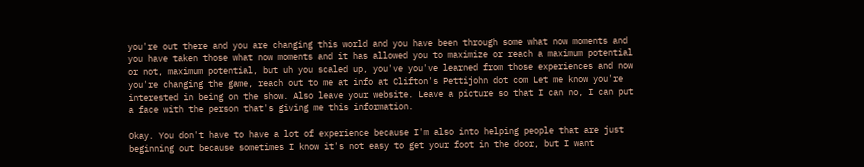you're out there and you are changing this world and you have been through some what now moments and you have taken those what now moments and it has allowed you to maximize or reach a maximum potential or not, maximum potential, but uh you scaled up, you've you've learned from those experiences and now you're changing the game, reach out to me at info at Clifton's Pettijohn dot com Let me know you're interested in being on the show. Also leave your website. Leave a picture so that I can no, I can put a face with the person that's giving me this information.

Okay. You don't have to have a lot of experience because I'm also into helping people that are just beginning out because sometimes I know it's not easy to get your foot in the door, but I want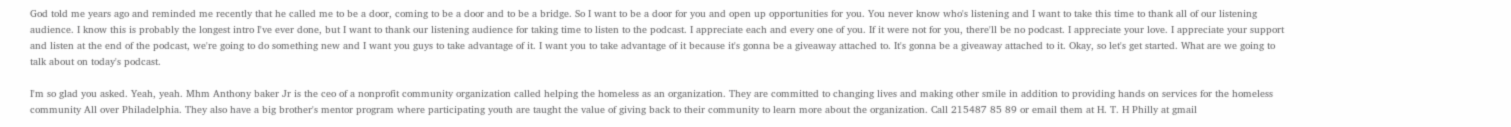God told me years ago and reminded me recently that he called me to be a door, coming to be a door and to be a bridge. So I want to be a door for you and open up opportunities for you. You never know who's listening and I want to take this time to thank all of our listening audience. I know this is probably the longest intro I've ever done, but I want to thank our listening audience for taking time to listen to the podcast. I appreciate each and every one of you. If it were not for you, there'll be no podcast. I appreciate your love. I appreciate your support and listen at the end of the podcast, we're going to do something new and I want you guys to take advantage of it. I want you to take advantage of it because it's gonna be a giveaway attached to. It's gonna be a giveaway attached to it. Okay, so let's get started. What are we going to talk about on today's podcast.

I'm so glad you asked. Yeah, yeah. Mhm Anthony baker Jr is the ceo of a nonprofit community organization called helping the homeless as an organization. They are committed to changing lives and making other smile in addition to providing hands on services for the homeless community All over Philadelphia. They also have a big brother's mentor program where participating youth are taught the value of giving back to their community to learn more about the organization. Call 215487 85 89 or email them at H. T. H Philly at gmail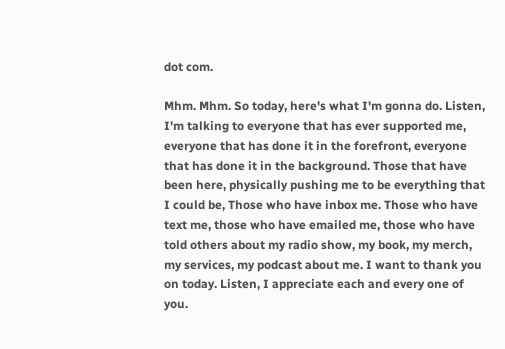dot com.

Mhm. Mhm. So today, here's what I'm gonna do. Listen, I'm talking to everyone that has ever supported me, everyone that has done it in the forefront, everyone that has done it in the background. Those that have been here, physically pushing me to be everything that I could be, Those who have inbox me. Those who have text me, those who have emailed me, those who have told others about my radio show, my book, my merch, my services, my podcast about me. I want to thank you on today. Listen, I appreciate each and every one of you.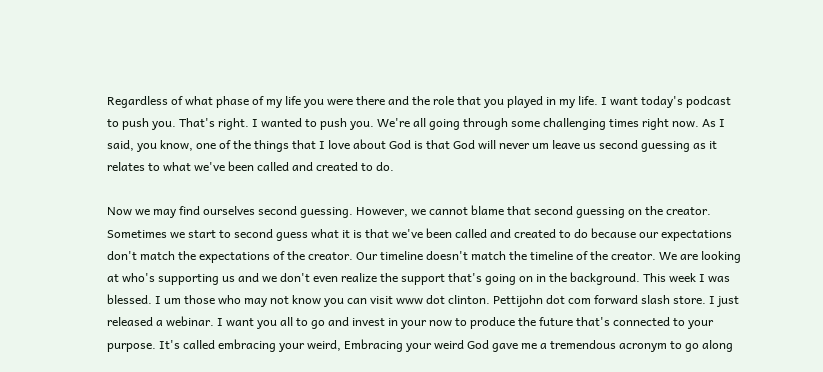Regardless of what phase of my life you were there and the role that you played in my life. I want today's podcast to push you. That's right. I wanted to push you. We're all going through some challenging times right now. As I said, you know, one of the things that I love about God is that God will never um leave us second guessing as it relates to what we've been called and created to do.

Now we may find ourselves second guessing. However, we cannot blame that second guessing on the creator. Sometimes we start to second guess what it is that we've been called and created to do because our expectations don't match the expectations of the creator. Our timeline doesn't match the timeline of the creator. We are looking at who's supporting us and we don't even realize the support that's going on in the background. This week I was blessed. I um those who may not know you can visit www dot clinton. Pettijohn dot com forward slash store. I just released a webinar. I want you all to go and invest in your now to produce the future that's connected to your purpose. It's called embracing your weird, Embracing your weird God gave me a tremendous acronym to go along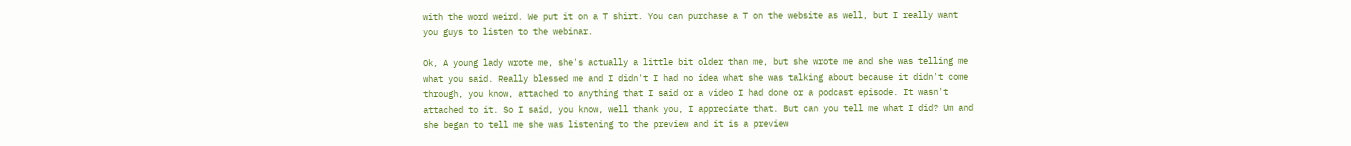with the word weird. We put it on a T shirt. You can purchase a T on the website as well, but I really want you guys to listen to the webinar.

Ok, A young lady wrote me, she's actually a little bit older than me, but she wrote me and she was telling me what you said. Really blessed me and I didn't I had no idea what she was talking about because it didn't come through, you know, attached to anything that I said or a video I had done or a podcast episode. It wasn't attached to it. So I said, you know, well thank you, I appreciate that. But can you tell me what I did? Um and she began to tell me she was listening to the preview and it is a preview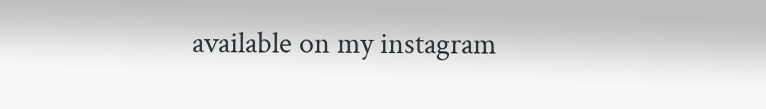available on my instagram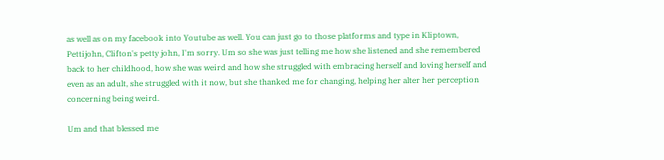as well as on my facebook into Youtube as well. You can just go to those platforms and type in Kliptown, Pettijohn, Clifton's petty john, I'm sorry. Um so she was just telling me how she listened and she remembered back to her childhood, how she was weird and how she struggled with embracing herself and loving herself and even as an adult, she struggled with it now, but she thanked me for changing, helping her alter her perception concerning being weird.

Um and that blessed me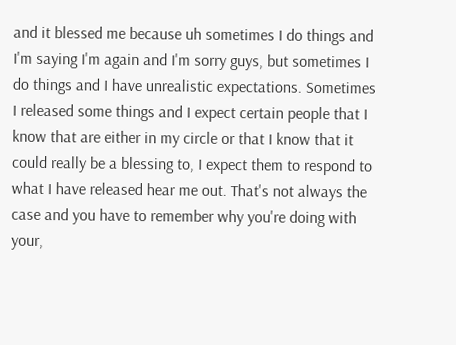and it blessed me because uh sometimes I do things and I'm saying I'm again and I'm sorry guys, but sometimes I do things and I have unrealistic expectations. Sometimes I released some things and I expect certain people that I know that are either in my circle or that I know that it could really be a blessing to, I expect them to respond to what I have released hear me out. That's not always the case and you have to remember why you're doing with your,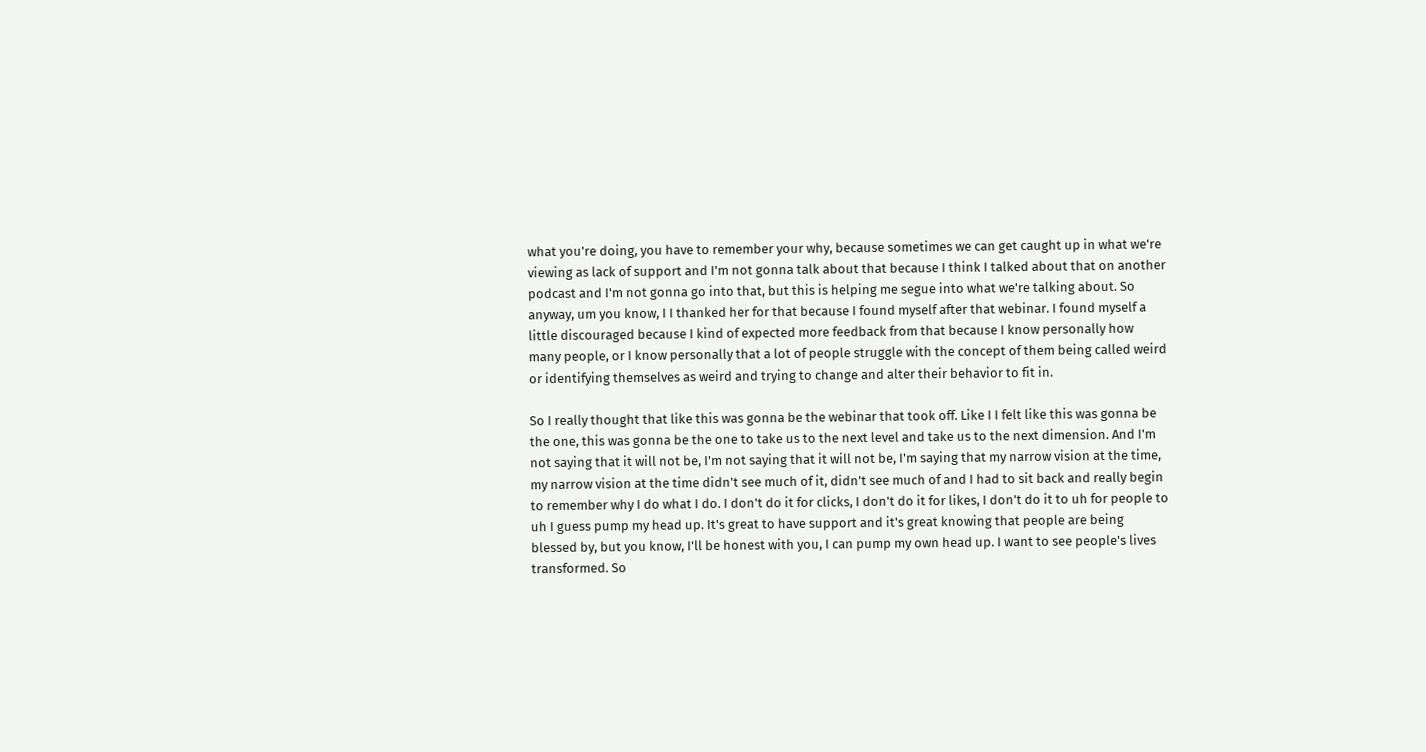what you're doing, you have to remember your why, because sometimes we can get caught up in what we're viewing as lack of support and I'm not gonna talk about that because I think I talked about that on another podcast and I'm not gonna go into that, but this is helping me segue into what we're talking about. So anyway, um you know, I I thanked her for that because I found myself after that webinar. I found myself a little discouraged because I kind of expected more feedback from that because I know personally how many people, or I know personally that a lot of people struggle with the concept of them being called weird or identifying themselves as weird and trying to change and alter their behavior to fit in.

So I really thought that like this was gonna be the webinar that took off. Like I I felt like this was gonna be the one, this was gonna be the one to take us to the next level and take us to the next dimension. And I'm not saying that it will not be, I'm not saying that it will not be, I'm saying that my narrow vision at the time, my narrow vision at the time didn't see much of it, didn't see much of and I had to sit back and really begin to remember why I do what I do. I don't do it for clicks, I don't do it for likes, I don't do it to uh for people to uh I guess pump my head up. It's great to have support and it's great knowing that people are being blessed by, but you know, I'll be honest with you, I can pump my own head up. I want to see people's lives transformed. So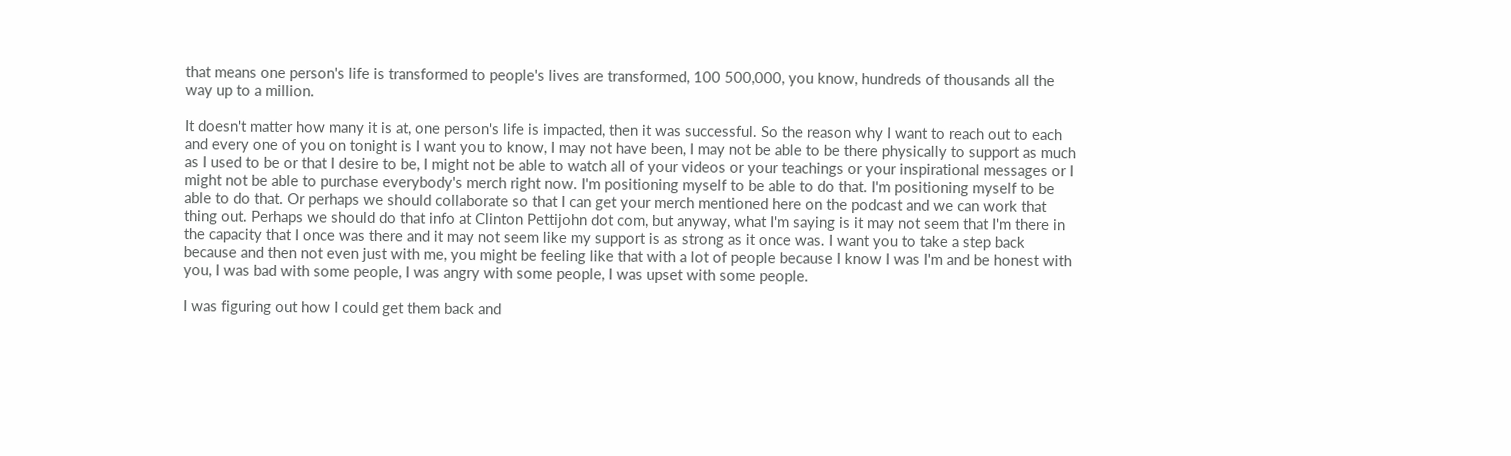that means one person's life is transformed to people's lives are transformed, 100 500,000, you know, hundreds of thousands all the way up to a million.

It doesn't matter how many it is at, one person's life is impacted, then it was successful. So the reason why I want to reach out to each and every one of you on tonight is I want you to know, I may not have been, I may not be able to be there physically to support as much as I used to be or that I desire to be, I might not be able to watch all of your videos or your teachings or your inspirational messages or I might not be able to purchase everybody's merch right now. I'm positioning myself to be able to do that. I'm positioning myself to be able to do that. Or perhaps we should collaborate so that I can get your merch mentioned here on the podcast and we can work that thing out. Perhaps we should do that info at Clinton Pettijohn dot com, but anyway, what I'm saying is it may not seem that I'm there in the capacity that I once was there and it may not seem like my support is as strong as it once was. I want you to take a step back because and then not even just with me, you might be feeling like that with a lot of people because I know I was I'm and be honest with you, I was bad with some people, I was angry with some people, I was upset with some people.

I was figuring out how I could get them back and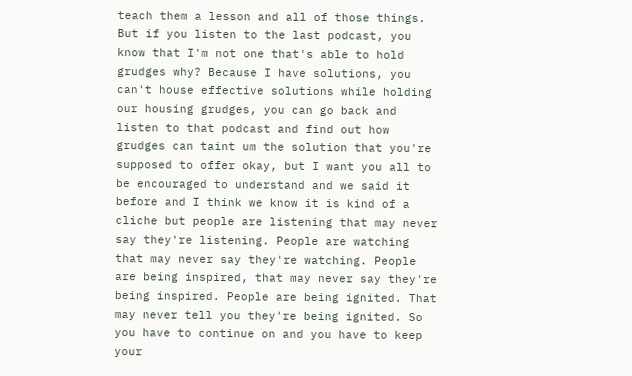teach them a lesson and all of those things. But if you listen to the last podcast, you know that I'm not one that's able to hold grudges why? Because I have solutions, you can't house effective solutions while holding our housing grudges, you can go back and listen to that podcast and find out how grudges can taint um the solution that you're supposed to offer okay, but I want you all to be encouraged to understand and we said it before and I think we know it is kind of a cliche but people are listening that may never say they're listening. People are watching that may never say they're watching. People are being inspired, that may never say they're being inspired. People are being ignited. That may never tell you they're being ignited. So you have to continue on and you have to keep your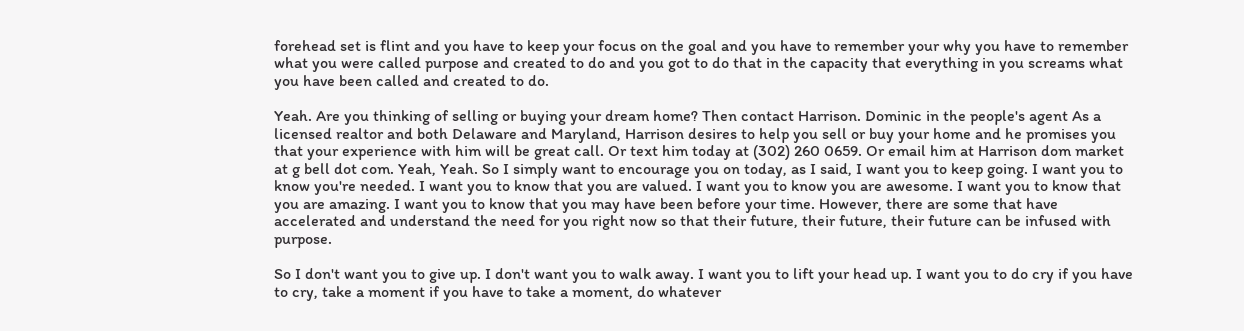forehead set is flint and you have to keep your focus on the goal and you have to remember your why you have to remember what you were called purpose and created to do and you got to do that in the capacity that everything in you screams what you have been called and created to do.

Yeah. Are you thinking of selling or buying your dream home? Then contact Harrison. Dominic in the people's agent As a licensed realtor and both Delaware and Maryland, Harrison desires to help you sell or buy your home and he promises you that your experience with him will be great call. Or text him today at (302) 260 0659. Or email him at Harrison dom market at g bell dot com. Yeah, Yeah. So I simply want to encourage you on today, as I said, I want you to keep going. I want you to know you're needed. I want you to know that you are valued. I want you to know you are awesome. I want you to know that you are amazing. I want you to know that you may have been before your time. However, there are some that have accelerated and understand the need for you right now so that their future, their future, their future can be infused with purpose.

So I don't want you to give up. I don't want you to walk away. I want you to lift your head up. I want you to do cry if you have to cry, take a moment if you have to take a moment, do whatever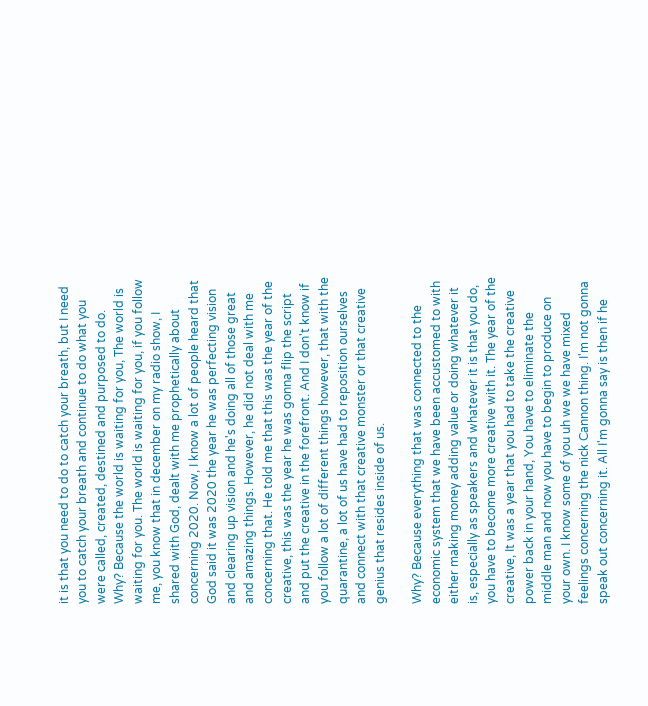it is that you need to do to catch your breath, but I need you to catch your breath and continue to do what you were called, created, destined and purposed to do. Why? Because the world is waiting for you, The world is waiting for you. The world is waiting for you, if you follow me, you know that in december on my radio show, I shared with God, dealt with me prophetically about concerning 2020. Now, I know a lot of people heard that God said it was 2020 the year he was perfecting vision and clearing up vision and he's doing all of those great and amazing things. However, he did not deal with me concerning that. He told me that this was the year of the creative, this was the year he was gonna flip the script and put the creative in the forefront. And I don't know if you follow a lot of different things however, that with the quarantine, a lot of us have had to reposition ourselves and connect with that creative monster or that creative genius that resides inside of us.

Why? Because everything that was connected to the economic system that we have been accustomed to with either making money adding value or doing whatever it is, especially as speakers and whatever it is that you do, you have to become more creative with it. The year of the creative, It was a year that you had to take the creative power back in your hand, You have to eliminate the middle man and now you have to begin to produce on your own. I know some of you uh we we have mixed feelings concerning the nick Cannon thing. I'm not gonna speak out concerning it. All I'm gonna say is then if he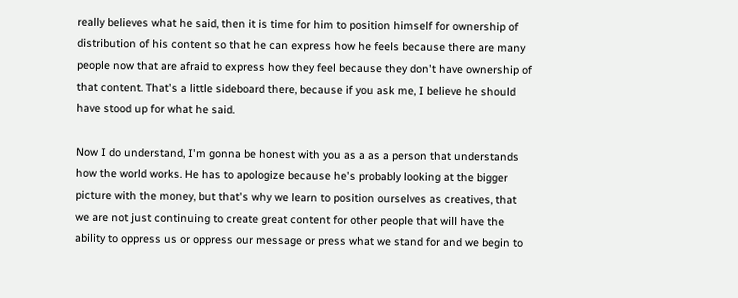really believes what he said, then it is time for him to position himself for ownership of distribution of his content so that he can express how he feels because there are many people now that are afraid to express how they feel because they don't have ownership of that content. That's a little sideboard there, because if you ask me, I believe he should have stood up for what he said.

Now I do understand, I'm gonna be honest with you as a as a person that understands how the world works. He has to apologize because he's probably looking at the bigger picture with the money, but that's why we learn to position ourselves as creatives, that we are not just continuing to create great content for other people that will have the ability to oppress us or oppress our message or press what we stand for and we begin to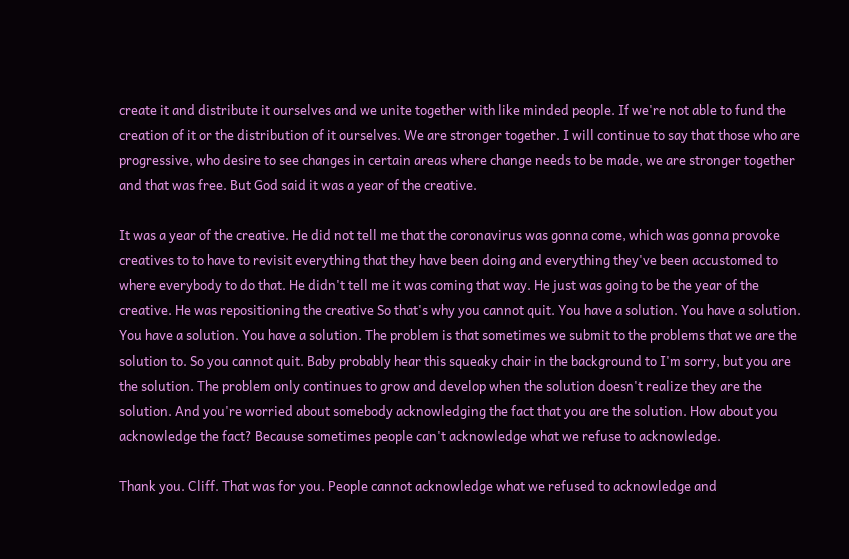create it and distribute it ourselves and we unite together with like minded people. If we're not able to fund the creation of it or the distribution of it ourselves. We are stronger together. I will continue to say that those who are progressive, who desire to see changes in certain areas where change needs to be made, we are stronger together and that was free. But God said it was a year of the creative.

It was a year of the creative. He did not tell me that the coronavirus was gonna come, which was gonna provoke creatives to to have to revisit everything that they have been doing and everything they've been accustomed to where everybody to do that. He didn't tell me it was coming that way. He just was going to be the year of the creative. He was repositioning the creative So that's why you cannot quit. You have a solution. You have a solution. You have a solution. You have a solution. The problem is that sometimes we submit to the problems that we are the solution to. So you cannot quit. Baby probably hear this squeaky chair in the background to I'm sorry, but you are the solution. The problem only continues to grow and develop when the solution doesn't realize they are the solution. And you're worried about somebody acknowledging the fact that you are the solution. How about you acknowledge the fact? Because sometimes people can't acknowledge what we refuse to acknowledge.

Thank you. Cliff. That was for you. People cannot acknowledge what we refused to acknowledge and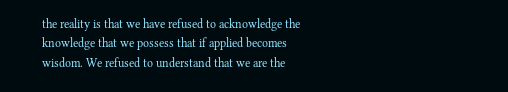the reality is that we have refused to acknowledge the knowledge that we possess that if applied becomes wisdom. We refused to understand that we are the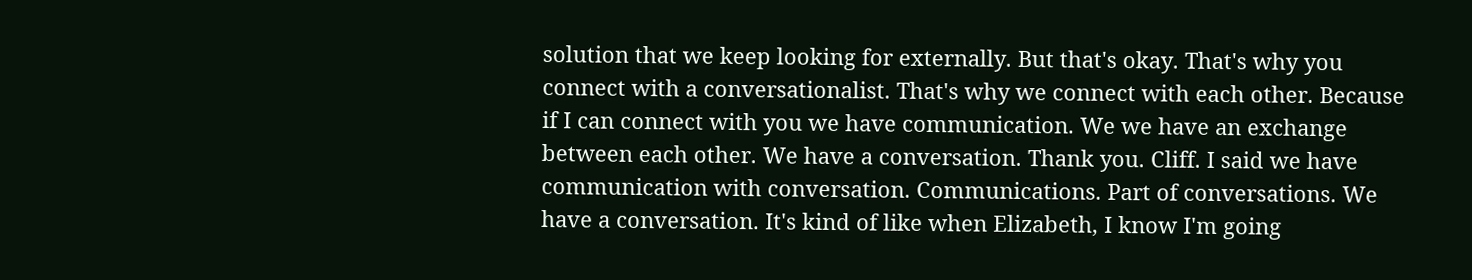solution that we keep looking for externally. But that's okay. That's why you connect with a conversationalist. That's why we connect with each other. Because if I can connect with you we have communication. We we have an exchange between each other. We have a conversation. Thank you. Cliff. I said we have communication with conversation. Communications. Part of conversations. We have a conversation. It's kind of like when Elizabeth, I know I'm going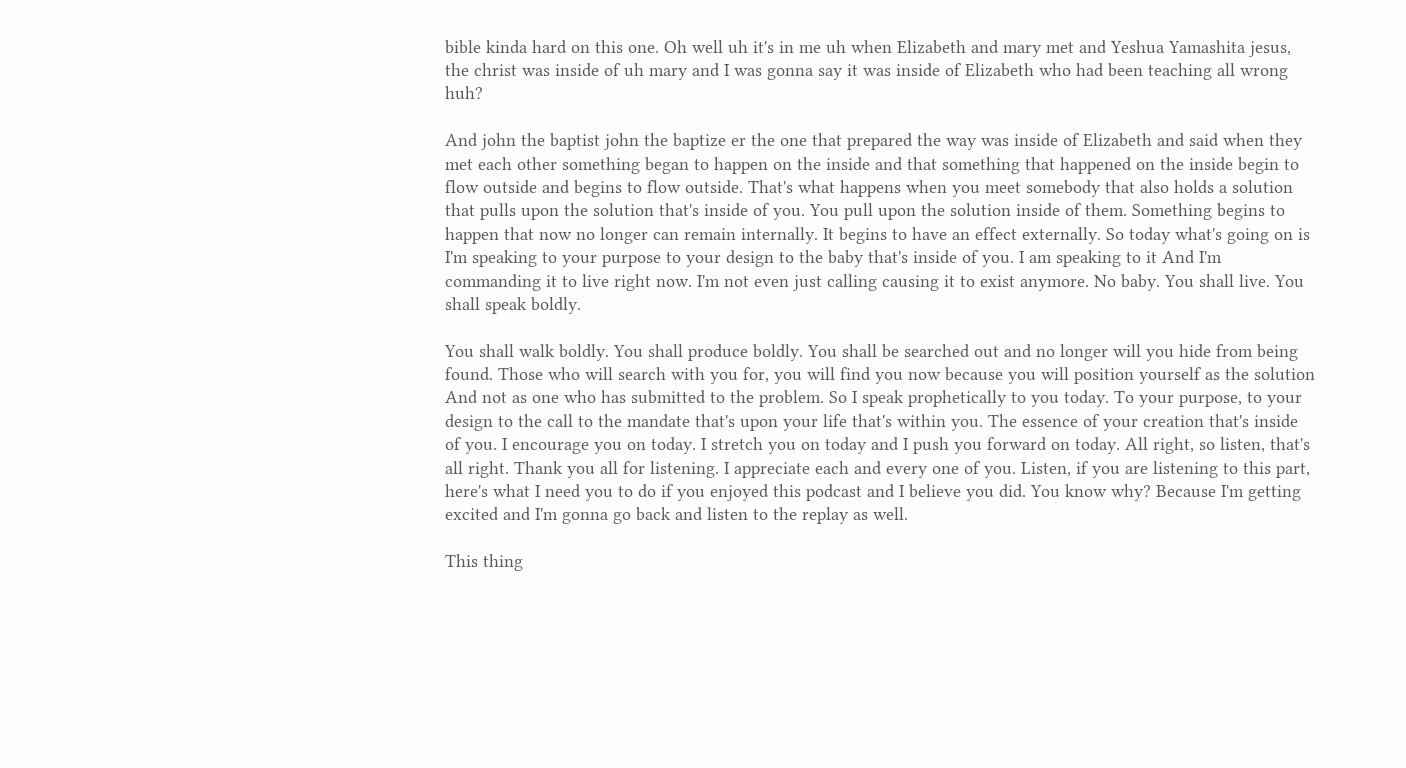bible kinda hard on this one. Oh well uh it's in me uh when Elizabeth and mary met and Yeshua Yamashita jesus, the christ was inside of uh mary and I was gonna say it was inside of Elizabeth who had been teaching all wrong huh?

And john the baptist john the baptize er the one that prepared the way was inside of Elizabeth and said when they met each other something began to happen on the inside and that something that happened on the inside begin to flow outside and begins to flow outside. That's what happens when you meet somebody that also holds a solution that pulls upon the solution that's inside of you. You pull upon the solution inside of them. Something begins to happen that now no longer can remain internally. It begins to have an effect externally. So today what's going on is I'm speaking to your purpose to your design to the baby that's inside of you. I am speaking to it And I'm commanding it to live right now. I'm not even just calling causing it to exist anymore. No baby. You shall live. You shall speak boldly.

You shall walk boldly. You shall produce boldly. You shall be searched out and no longer will you hide from being found. Those who will search with you for, you will find you now because you will position yourself as the solution And not as one who has submitted to the problem. So I speak prophetically to you today. To your purpose, to your design to the call to the mandate that's upon your life that's within you. The essence of your creation that's inside of you. I encourage you on today. I stretch you on today and I push you forward on today. All right, so listen, that's all right. Thank you all for listening. I appreciate each and every one of you. Listen, if you are listening to this part, here's what I need you to do if you enjoyed this podcast and I believe you did. You know why? Because I'm getting excited and I'm gonna go back and listen to the replay as well.

This thing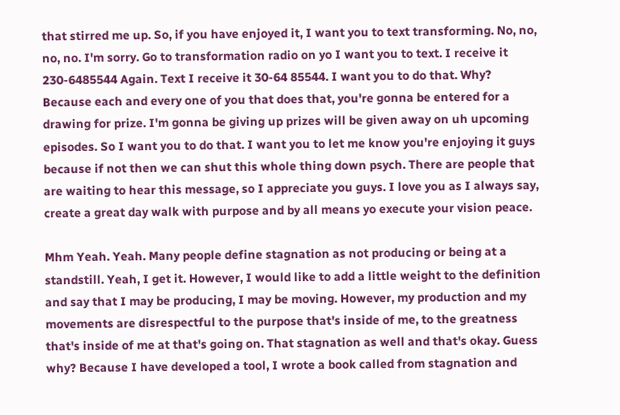that stirred me up. So, if you have enjoyed it, I want you to text transforming. No, no, no, no. I'm sorry. Go to transformation radio on yo I want you to text. I receive it 230-6485544 Again. Text I receive it 30-64 85544. I want you to do that. Why? Because each and every one of you that does that, you're gonna be entered for a drawing for prize. I'm gonna be giving up prizes will be given away on uh upcoming episodes. So I want you to do that. I want you to let me know you're enjoying it guys because if not then we can shut this whole thing down psych. There are people that are waiting to hear this message, so I appreciate you guys. I love you as I always say, create a great day walk with purpose and by all means yo execute your vision peace.

Mhm Yeah. Yeah. Many people define stagnation as not producing or being at a standstill. Yeah, I get it. However, I would like to add a little weight to the definition and say that I may be producing, I may be moving. However, my production and my movements are disrespectful to the purpose that's inside of me, to the greatness that's inside of me at that's going on. That stagnation as well and that's okay. Guess why? Because I have developed a tool, I wrote a book called from stagnation and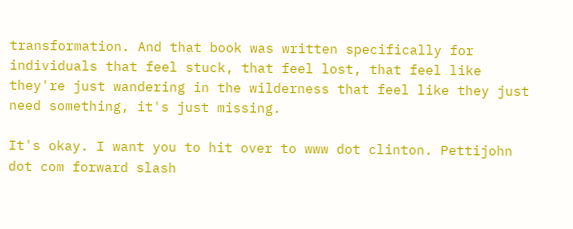transformation. And that book was written specifically for individuals that feel stuck, that feel lost, that feel like they're just wandering in the wilderness that feel like they just need something, it's just missing.

It's okay. I want you to hit over to www dot clinton. Pettijohn dot com forward slash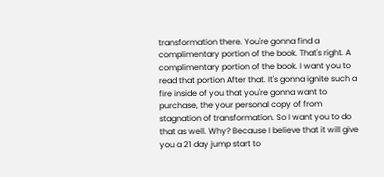transformation there. You're gonna find a complimentary portion of the book. That's right. A complimentary portion of the book. I want you to read that portion After that. It's gonna ignite such a fire inside of you that you're gonna want to purchase, the your personal copy of from stagnation of transformation. So I want you to do that as well. Why? Because I believe that it will give you a 21 day jump start to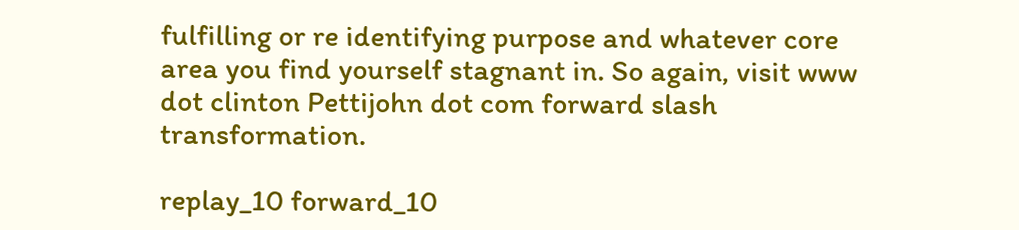fulfilling or re identifying purpose and whatever core area you find yourself stagnant in. So again, visit www dot clinton Pettijohn dot com forward slash transformation.

replay_10 forward_10